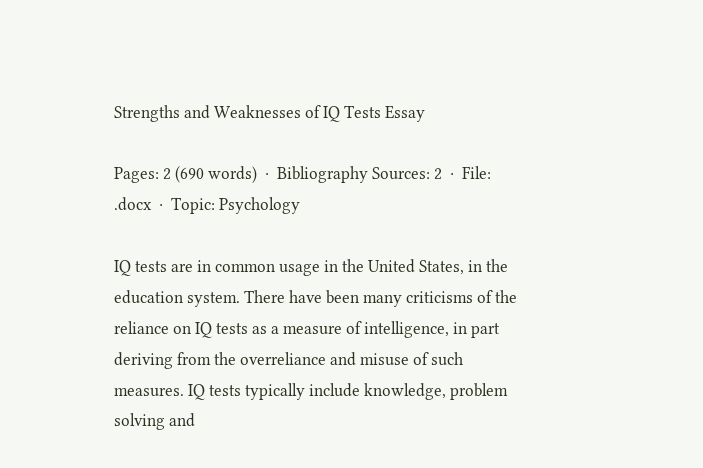Strengths and Weaknesses of IQ Tests Essay

Pages: 2 (690 words)  ·  Bibliography Sources: 2  ·  File: .docx  ·  Topic: Psychology

IQ tests are in common usage in the United States, in the education system. There have been many criticisms of the reliance on IQ tests as a measure of intelligence, in part deriving from the overreliance and misuse of such measures. IQ tests typically include knowledge, problem solving and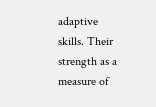adaptive skills. Their strength as a measure of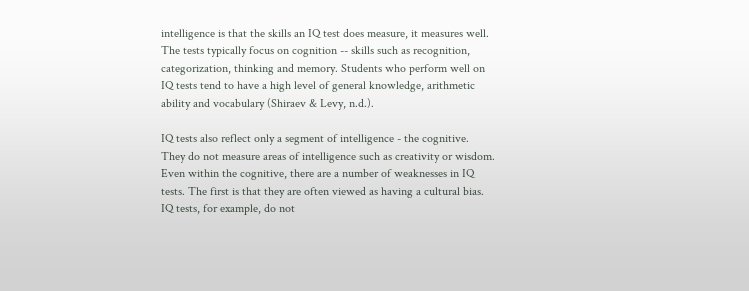intelligence is that the skills an IQ test does measure, it measures well. The tests typically focus on cognition -- skills such as recognition, categorization, thinking and memory. Students who perform well on IQ tests tend to have a high level of general knowledge, arithmetic ability and vocabulary (Shiraev & Levy, n.d.).

IQ tests also reflect only a segment of intelligence - the cognitive. They do not measure areas of intelligence such as creativity or wisdom. Even within the cognitive, there are a number of weaknesses in IQ tests. The first is that they are often viewed as having a cultural bias. IQ tests, for example, do not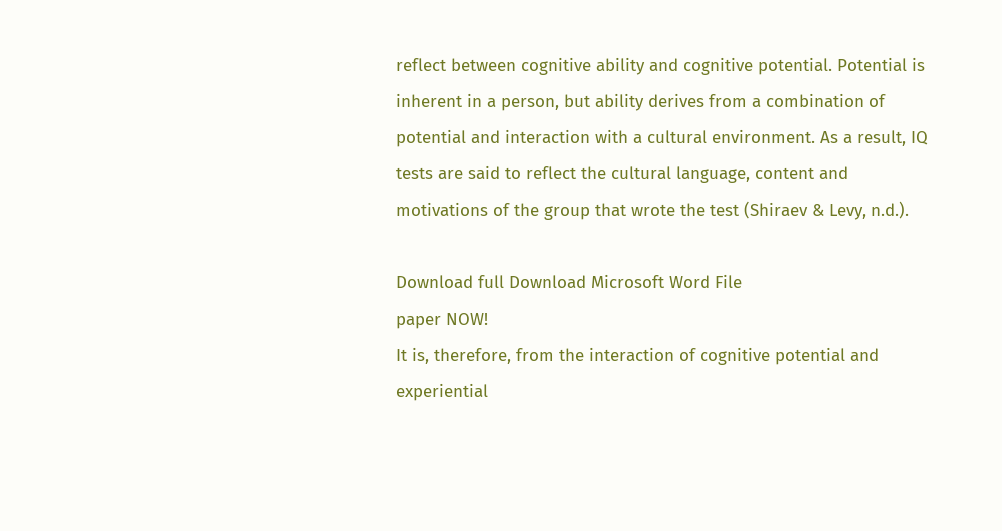reflect between cognitive ability and cognitive potential. Potential is inherent in a person, but ability derives from a combination of potential and interaction with a cultural environment. As a result, IQ tests are said to reflect the cultural language, content and motivations of the group that wrote the test (Shiraev & Levy, n.d.).

Download full Download Microsoft Word File
paper NOW!
It is, therefore, from the interaction of cognitive potential and experiential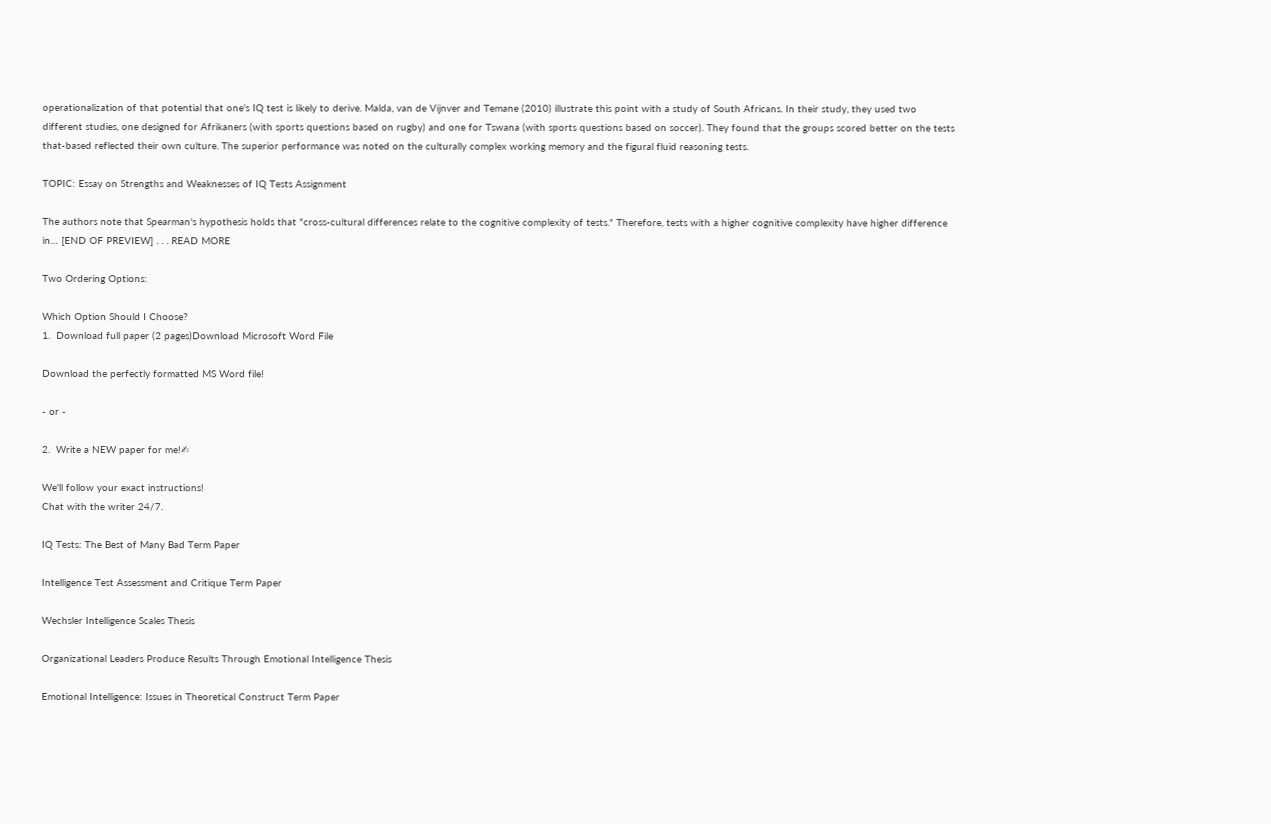operationalization of that potential that one's IQ test is likely to derive. Malda, van de Vijnver and Temane (2010) illustrate this point with a study of South Africans. In their study, they used two different studies, one designed for Afrikaners (with sports questions based on rugby) and one for Tswana (with sports questions based on soccer). They found that the groups scored better on the tests that-based reflected their own culture. The superior performance was noted on the culturally complex working memory and the figural fluid reasoning tests.

TOPIC: Essay on Strengths and Weaknesses of IQ Tests Assignment

The authors note that Spearman's hypothesis holds that "cross-cultural differences relate to the cognitive complexity of tests." Therefore, tests with a higher cognitive complexity have higher difference in… [END OF PREVIEW] . . . READ MORE

Two Ordering Options:

Which Option Should I Choose?
1.  Download full paper (2 pages)Download Microsoft Word File

Download the perfectly formatted MS Word file!

- or -

2.  Write a NEW paper for me!✍

We'll follow your exact instructions!
Chat with the writer 24/7.

IQ Tests: The Best of Many Bad Term Paper

Intelligence Test Assessment and Critique Term Paper

Wechsler Intelligence Scales Thesis

Organizational Leaders Produce Results Through Emotional Intelligence Thesis

Emotional Intelligence: Issues in Theoretical Construct Term Paper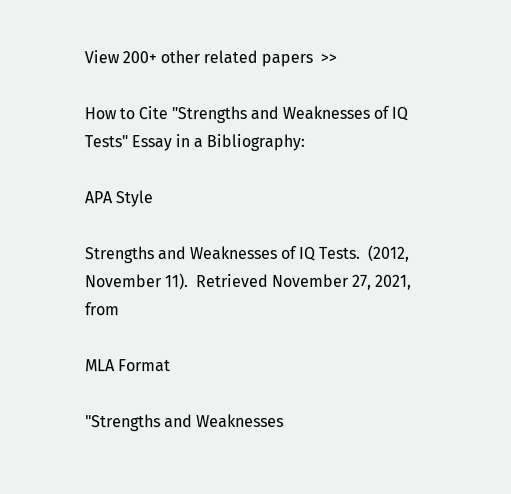View 200+ other related papers  >>

How to Cite "Strengths and Weaknesses of IQ Tests" Essay in a Bibliography:

APA Style

Strengths and Weaknesses of IQ Tests.  (2012, November 11).  Retrieved November 27, 2021, from

MLA Format

"Strengths and Weaknesses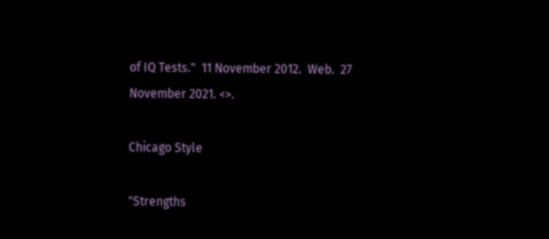of IQ Tests."  11 November 2012.  Web.  27 November 2021. <>.

Chicago Style

"Strengths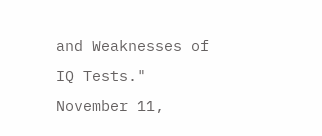and Weaknesses of IQ Tests."  November 11,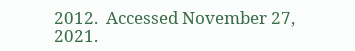2012.  Accessed November 27, 2021.